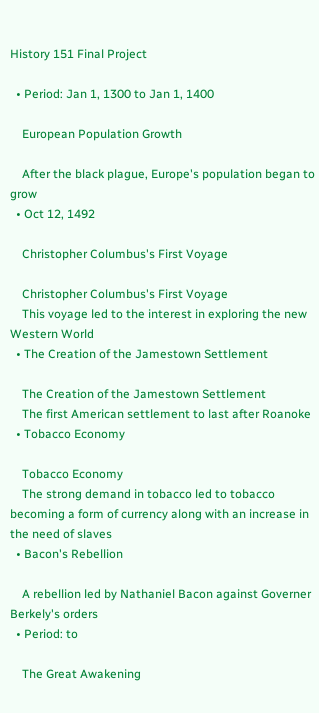History 151 Final Project

  • Period: Jan 1, 1300 to Jan 1, 1400

    European Population Growth

    After the black plague, Europe's population began to grow
  • Oct 12, 1492

    Christopher Columbus's First Voyage

    Christopher Columbus's First Voyage
    This voyage led to the interest in exploring the new Western World
  • The Creation of the Jamestown Settlement

    The Creation of the Jamestown Settlement
    The first American settlement to last after Roanoke
  • Tobacco Economy

    Tobacco Economy
    The strong demand in tobacco led to tobacco becoming a form of currency along with an increase in the need of slaves
  • Bacon's Rebellion

    A rebellion led by Nathaniel Bacon against Governer Berkely's orders
  • Period: to

    The Great Awakening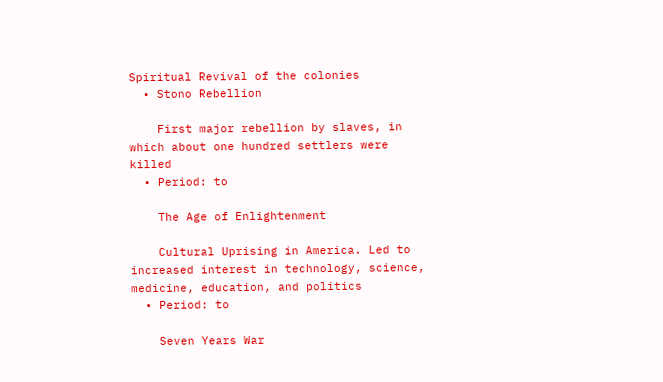Spiritual Revival of the colonies
  • Stono Rebellion

    First major rebellion by slaves, in which about one hundred settlers were killed
  • Period: to

    The Age of Enlightenment

    Cultural Uprising in America. Led to increased interest in technology, science, medicine, education, and politics
  • Period: to

    Seven Years War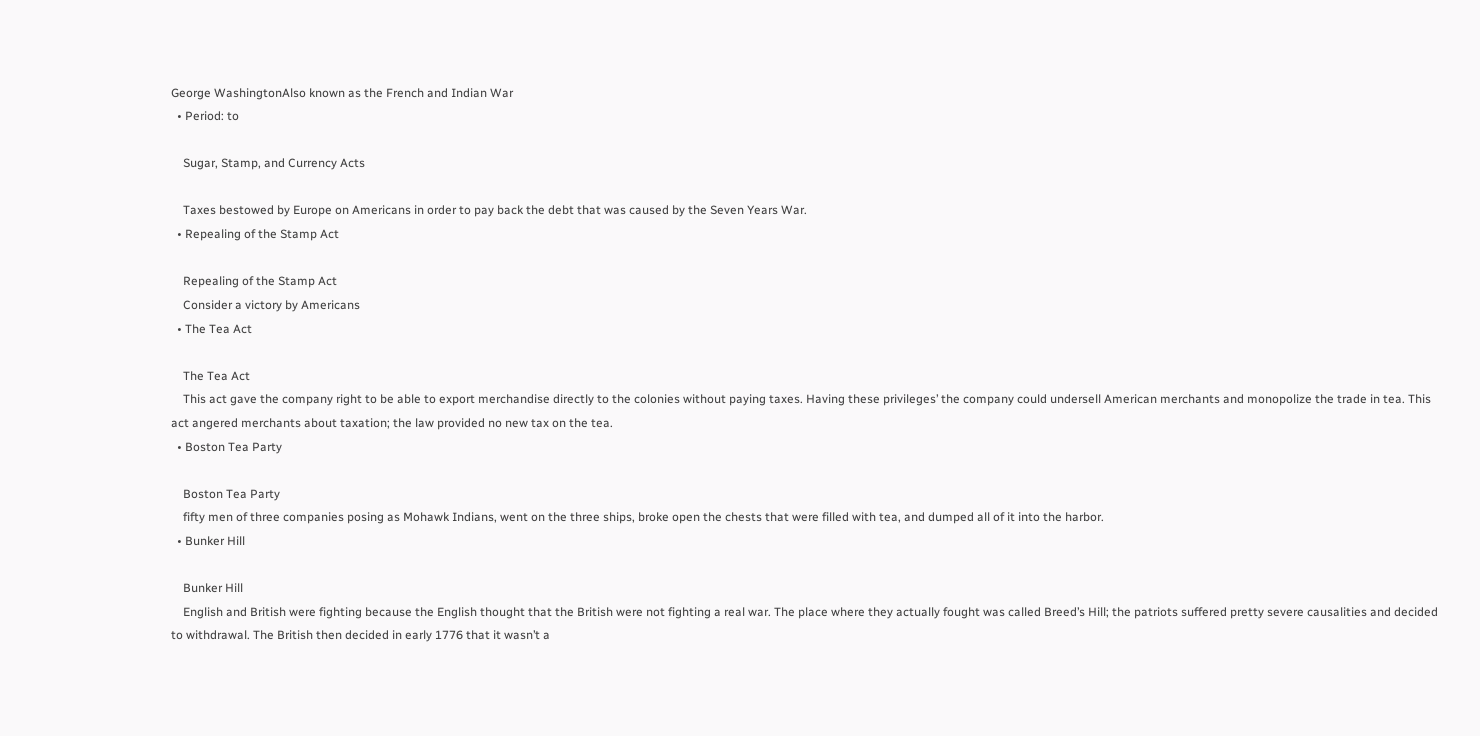George WashingtonAlso known as the French and Indian War
  • Period: to

    Sugar, Stamp, and Currency Acts

    Taxes bestowed by Europe on Americans in order to pay back the debt that was caused by the Seven Years War.
  • Repealing of the Stamp Act

    Repealing of the Stamp Act
    Consider a victory by Americans
  • The Tea Act

    The Tea Act
    This act gave the company right to be able to export merchandise directly to the colonies without paying taxes. Having these privileges’ the company could undersell American merchants and monopolize the trade in tea. This act angered merchants about taxation; the law provided no new tax on the tea.
  • Boston Tea Party

    Boston Tea Party
    fifty men of three companies posing as Mohawk Indians, went on the three ships, broke open the chests that were filled with tea, and dumped all of it into the harbor.
  • Bunker Hill

    Bunker Hill
    English and British were fighting because the English thought that the British were not fighting a real war. The place where they actually fought was called Breed’s Hill; the patriots suffered pretty severe causalities and decided to withdrawal. The British then decided in early 1776 that it wasn’t a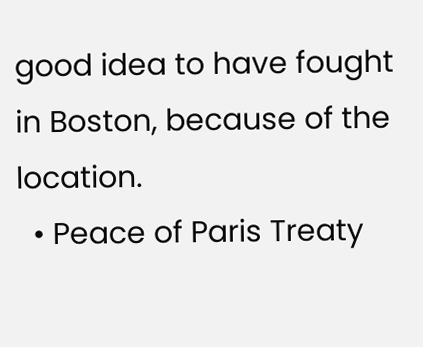good idea to have fought in Boston, because of the location.
  • Peace of Paris Treaty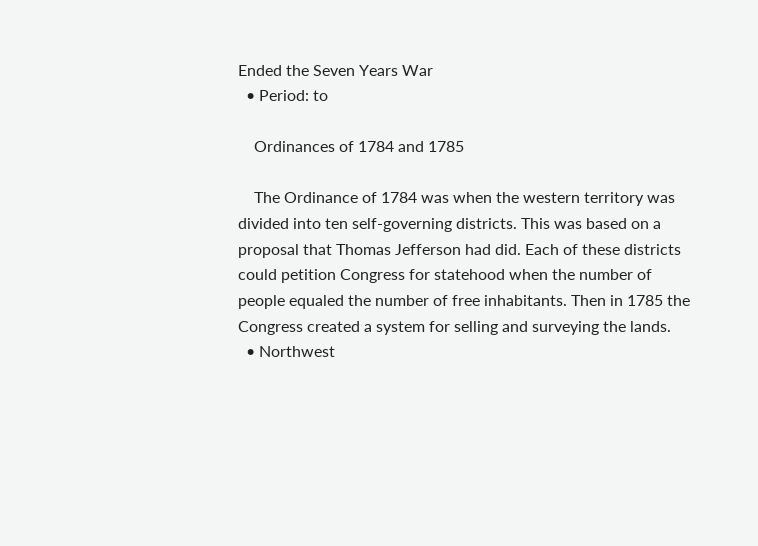Ended the Seven Years War
  • Period: to

    Ordinances of 1784 and 1785

    The Ordinance of 1784 was when the western territory was divided into ten self-governing districts. This was based on a proposal that Thomas Jefferson had did. Each of these districts could petition Congress for statehood when the number of people equaled the number of free inhabitants. Then in 1785 the Congress created a system for selling and surveying the lands.
  • Northwest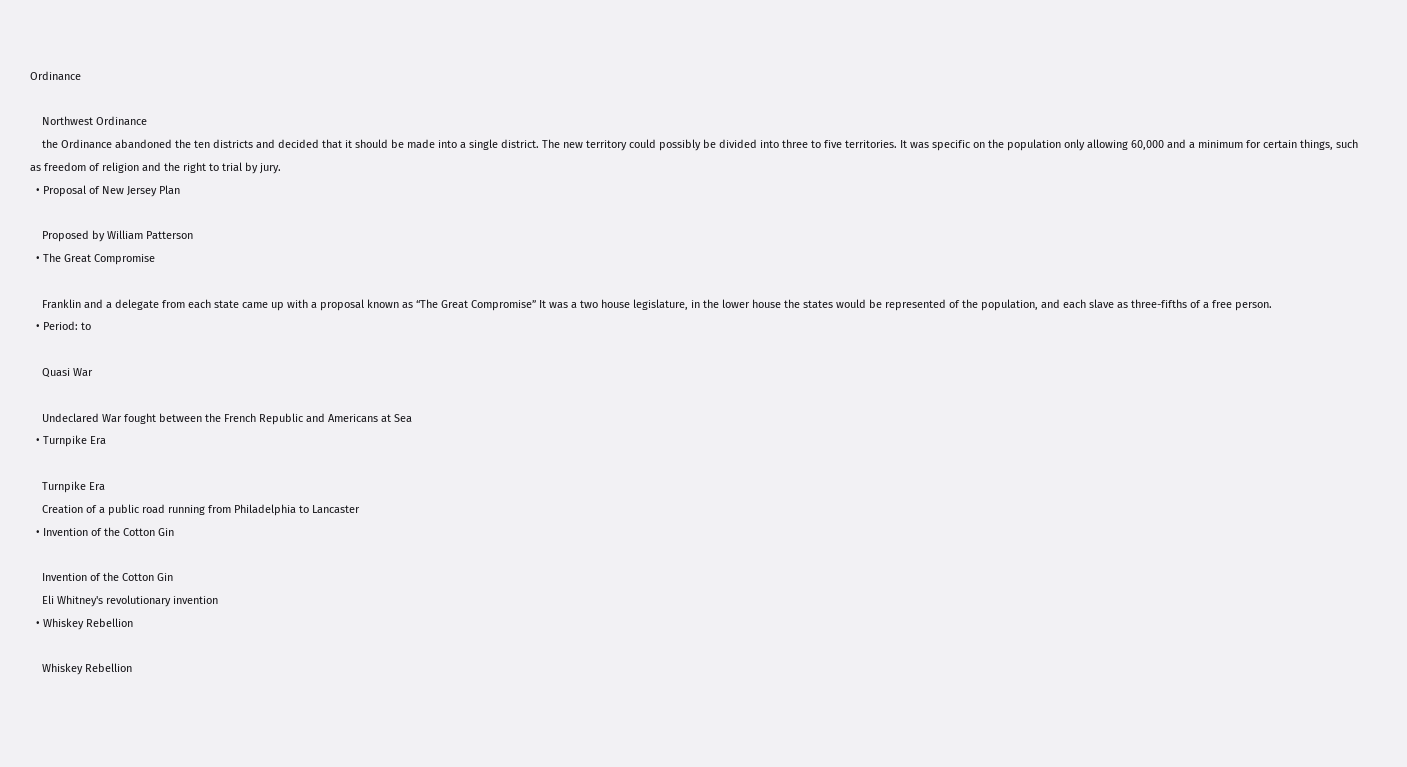Ordinance

    Northwest Ordinance
    the Ordinance abandoned the ten districts and decided that it should be made into a single district. The new territory could possibly be divided into three to five territories. It was specific on the population only allowing 60,000 and a minimum for certain things, such as freedom of religion and the right to trial by jury.
  • Proposal of New Jersey Plan

    Proposed by William Patterson
  • The Great Compromise

    Franklin and a delegate from each state came up with a proposal known as “The Great Compromise” It was a two house legislature, in the lower house the states would be represented of the population, and each slave as three-fifths of a free person.
  • Period: to

    Quasi War

    Undeclared War fought between the French Republic and Americans at Sea
  • Turnpike Era

    Turnpike Era
    Creation of a public road running from Philadelphia to Lancaster
  • Invention of the Cotton Gin

    Invention of the Cotton Gin
    Eli Whitney's revolutionary invention
  • Whiskey Rebellion

    Whiskey Rebellion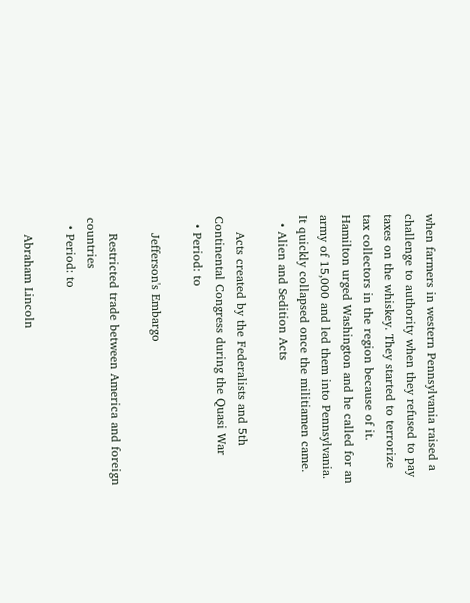when farmers in western Pennsylvania raised a challenge to authority when they refused to pay taxes on the whiskey. They started to terrorize tax collectors in the region because of it. Hamilton urged Washington and he called for an army of 15,000 and led them into Pennsylvania. It quickly collapsed once the militiamen came.
  • Alien and Sedition Acts

    Acts created by the Federalists and 5th Continental Congress during the Quasi War
  • Period: to

    Jefferson's Embargo

    Restricted trade between America and foreign countries
  • Period: to

    Abraham Lincoln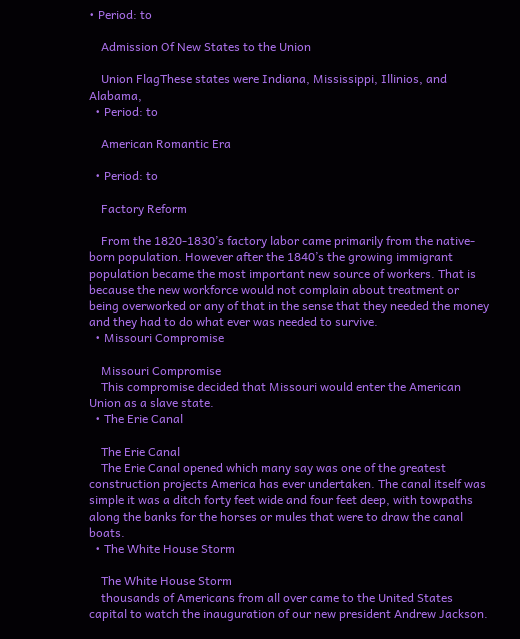• Period: to

    Admission Of New States to the Union

    Union FlagThese states were Indiana, Mississippi, Illinios, and Alabama,
  • Period: to

    American Romantic Era

  • Period: to

    Factory Reform

    From the 1820-1830’s factory labor came primarily from the native-born population. However after the 1840’s the growing immigrant population became the most important new source of workers. That is because the new workforce would not complain about treatment or being overworked or any of that in the sense that they needed the money and they had to do what ever was needed to survive.
  • Missouri Compromise

    Missouri Compromise
    This compromise decided that Missouri would enter the American Union as a slave state.
  • The Erie Canal

    The Erie Canal
    The Erie Canal opened which many say was one of the greatest construction projects America has ever undertaken. The canal itself was simple it was a ditch forty feet wide and four feet deep, with towpaths along the banks for the horses or mules that were to draw the canal boats.
  • The White House Storm

    The White House Storm
    thousands of Americans from all over came to the United States capital to watch the inauguration of our new president Andrew Jackson.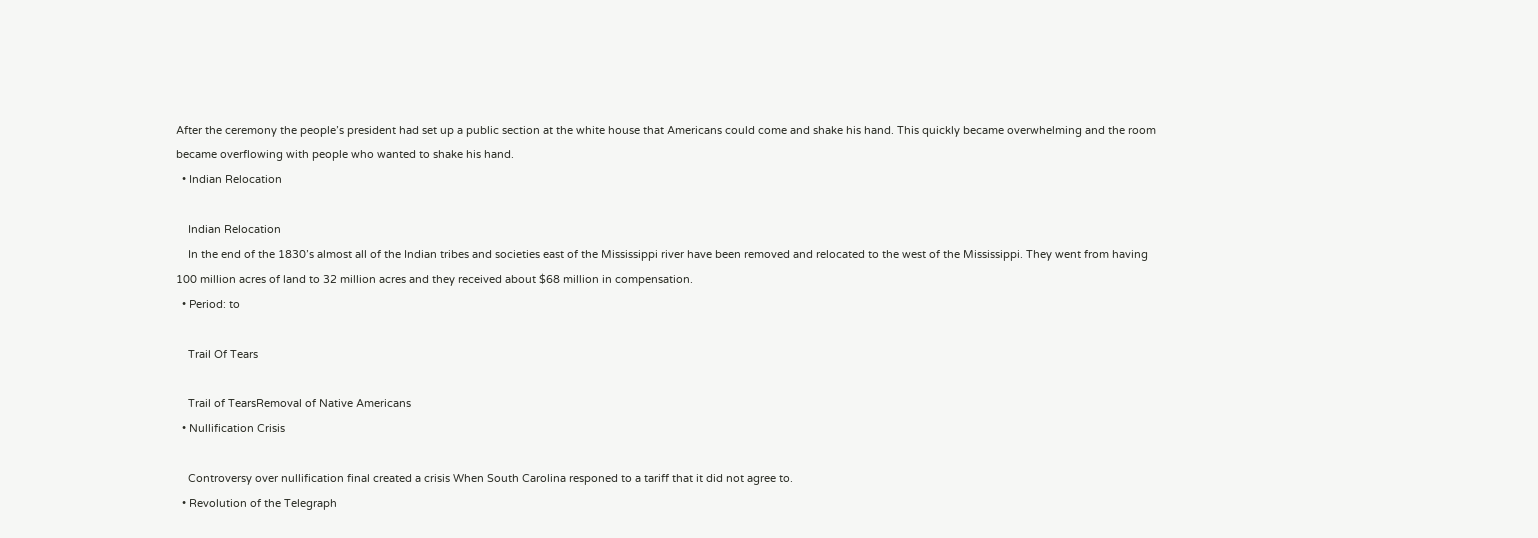After the ceremony the people’s president had set up a public section at the white house that Americans could come and shake his hand. This quickly became overwhelming and the room became overflowing with people who wanted to shake his hand.
  • Indian Relocation

    Indian Relocation
    In the end of the 1830’s almost all of the Indian tribes and societies east of the Mississippi river have been removed and relocated to the west of the Mississippi. They went from having 100 million acres of land to 32 million acres and they received about $68 million in compensation.
  • Period: to

    Trail Of Tears

    Trail of TearsRemoval of Native Americans
  • Nullification Crisis

    Controversy over nullification final created a crisis When South Carolina responed to a tariff that it did not agree to.
  • Revolution of the Telegraph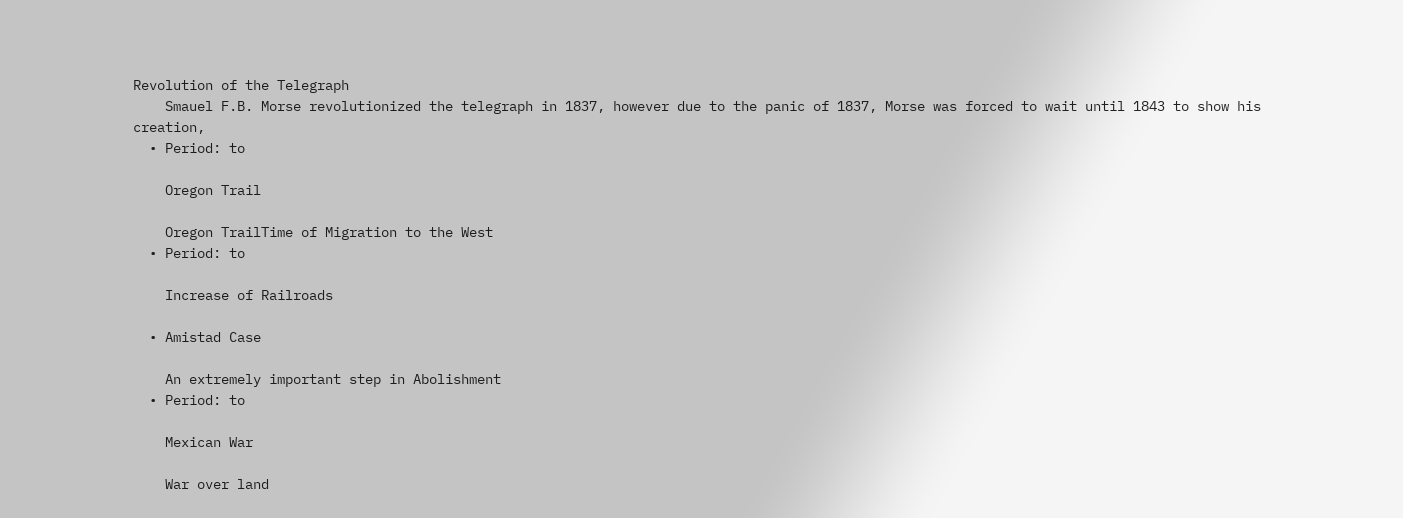Revolution of the Telegraph
    Smauel F.B. Morse revolutionized the telegraph in 1837, however due to the panic of 1837, Morse was forced to wait until 1843 to show his creation,
  • Period: to

    Oregon Trail

    Oregon TrailTime of Migration to the West
  • Period: to

    Increase of Railroads

  • Amistad Case

    An extremely important step in Abolishment
  • Period: to

    Mexican War

    War over land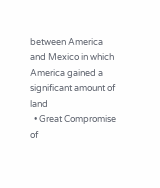between America and Mexico in which America gained a significant amount of land
  • Great Compromise of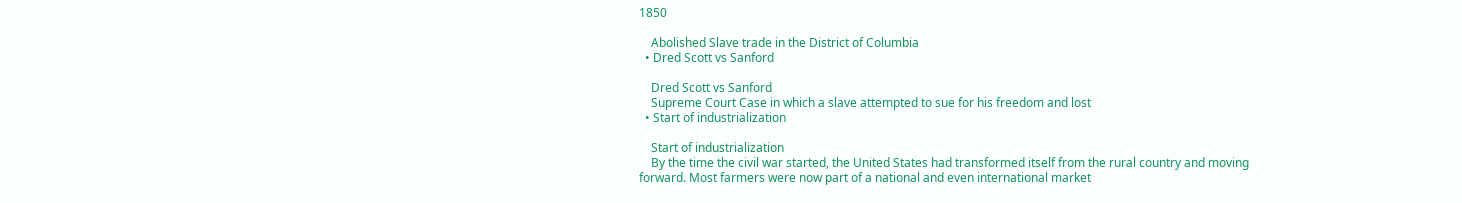1850

    Abolished Slave trade in the District of Columbia
  • Dred Scott vs Sanford

    Dred Scott vs Sanford
    Supreme Court Case in which a slave attempted to sue for his freedom and lost
  • Start of industrialization

    Start of industrialization
    By the time the civil war started, the United States had transformed itself from the rural country and moving forward. Most farmers were now part of a national and even international market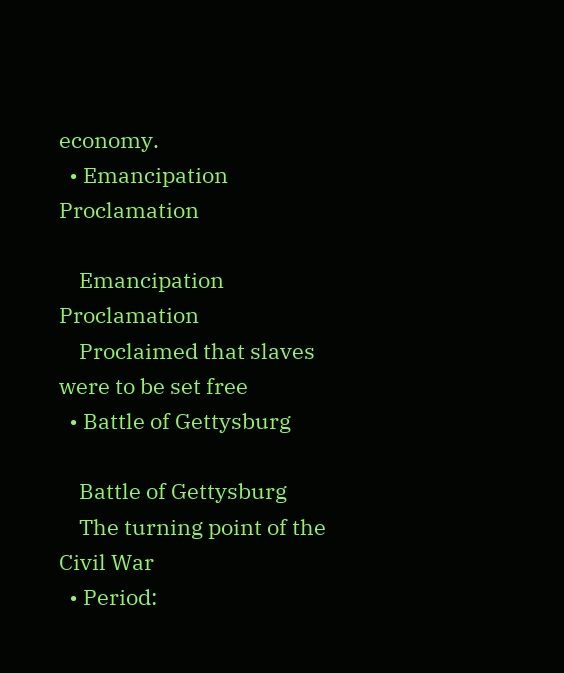economy.
  • Emancipation Proclamation

    Emancipation Proclamation
    Proclaimed that slaves were to be set free
  • Battle of Gettysburg

    Battle of Gettysburg
    The turning point of the Civil War
  • Period: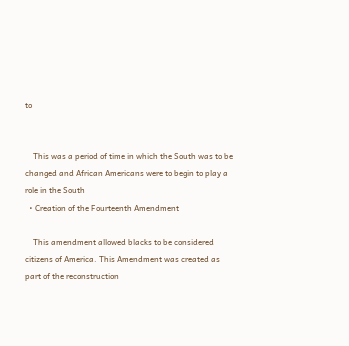to


    This was a period of time in which the South was to be changed and African Americans were to begin to play a role in the South
  • Creation of the Fourteenth Amendment

    This amendment allowed blacks to be considered citizens of America. This Amendment was created as part of the reconstruction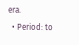era.
  • Period: to